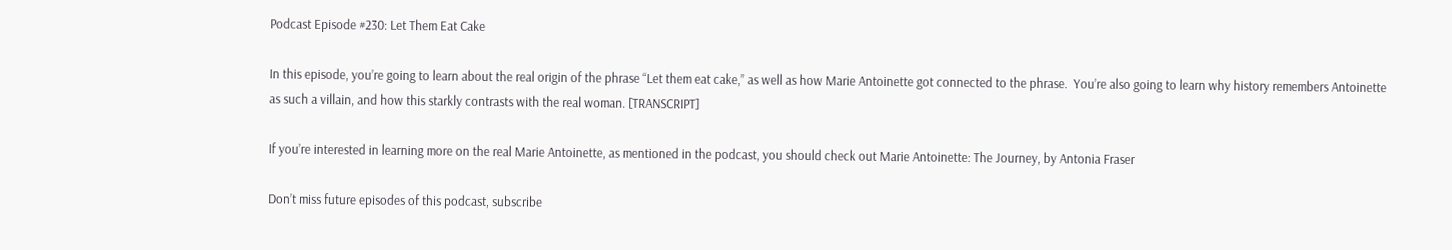Podcast Episode #230: Let Them Eat Cake

In this episode, you’re going to learn about the real origin of the phrase “Let them eat cake,” as well as how Marie Antoinette got connected to the phrase.  You’re also going to learn why history remembers Antoinette as such a villain, and how this starkly contrasts with the real woman. [TRANSCRIPT]

If you’re interested in learning more on the real Marie Antoinette, as mentioned in the podcast, you should check out Marie Antoinette: The Journey, by Antonia Fraser

Don’t miss future episodes of this podcast, subscribe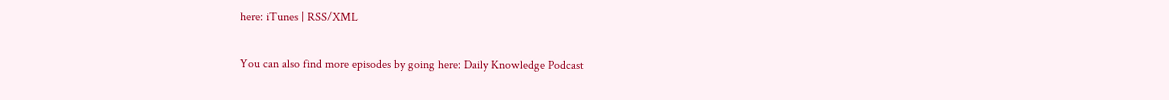here: iTunes | RSS/XML

You can also find more episodes by going here: Daily Knowledge Podcast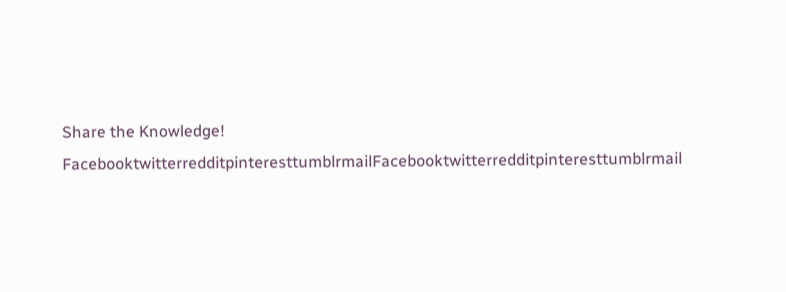Share the Knowledge! FacebooktwitterredditpinteresttumblrmailFacebooktwitterredditpinteresttumblrmail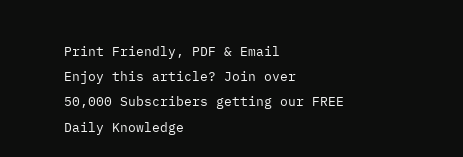Print Friendly, PDF & Email
Enjoy this article? Join over 50,000 Subscribers getting our FREE Daily Knowledge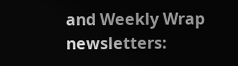and Weekly Wrap newsletters: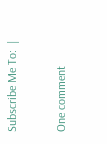Subscribe Me To:  |

One comment